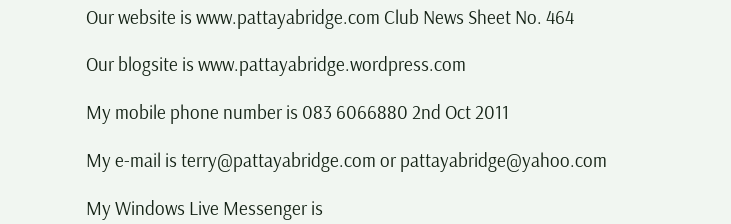Our website is www.pattayabridge.com Club News Sheet No. 464

Our blogsite is www.pattayabridge.wordpress.com

My mobile phone number is 083 6066880 2nd Oct 2011

My e-mail is terry@pattayabridge.com or pattayabridge@yahoo.com

My Windows Live Messenger is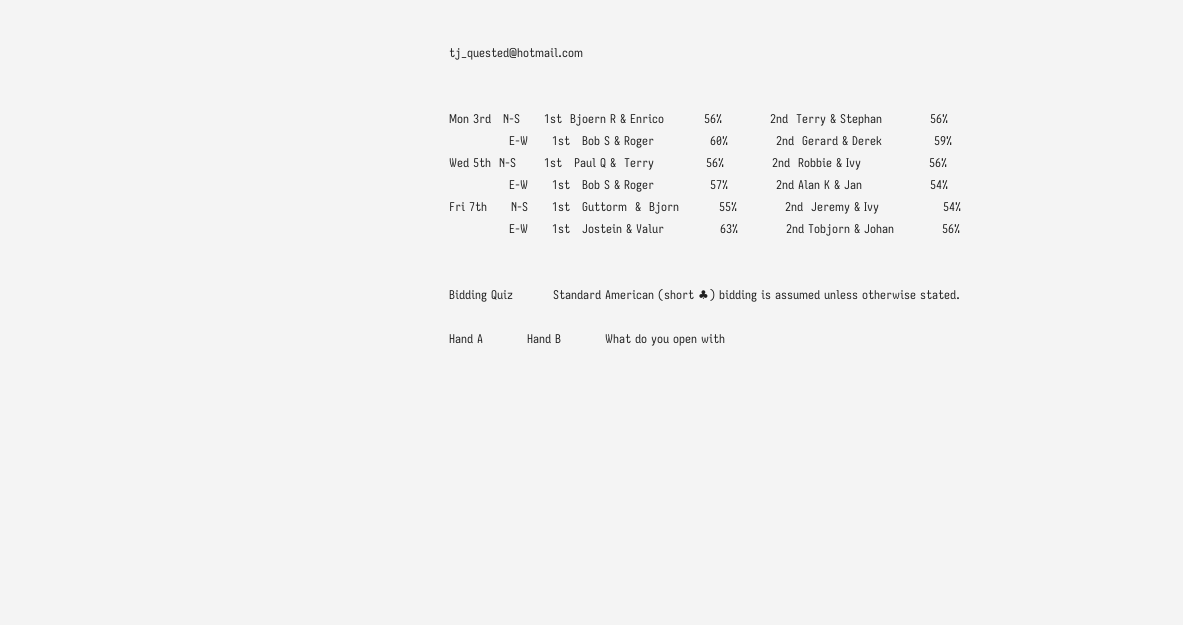tj_quested@hotmail.com


Mon 3rd   N-S      1st  Bjoern R & Enrico          56%            2nd  Terry & Stephan            56%
               E-W      1st   Bob S & Roger              60%            2nd  Gerard & Derek             59%
Wed 5th  N-S       1st   Paul Q &  Terry             56%            2nd  Robbie & Ivy                 56%
               E-W      1st   Bob S & Roger              57%            2nd Alan K & Jan                 54%
Fri 7th      N-S      1st   Guttorm  &  Bjorn          55%            2nd  Jeremy & Ivy                54%
               E-W      1st   Jostein & Valur              63%            2nd Tobjorn & Johan            56%


Bidding Quiz          Standard American (short ♣) bidding is assumed unless otherwise stated.

Hand A           Hand B           What do you open with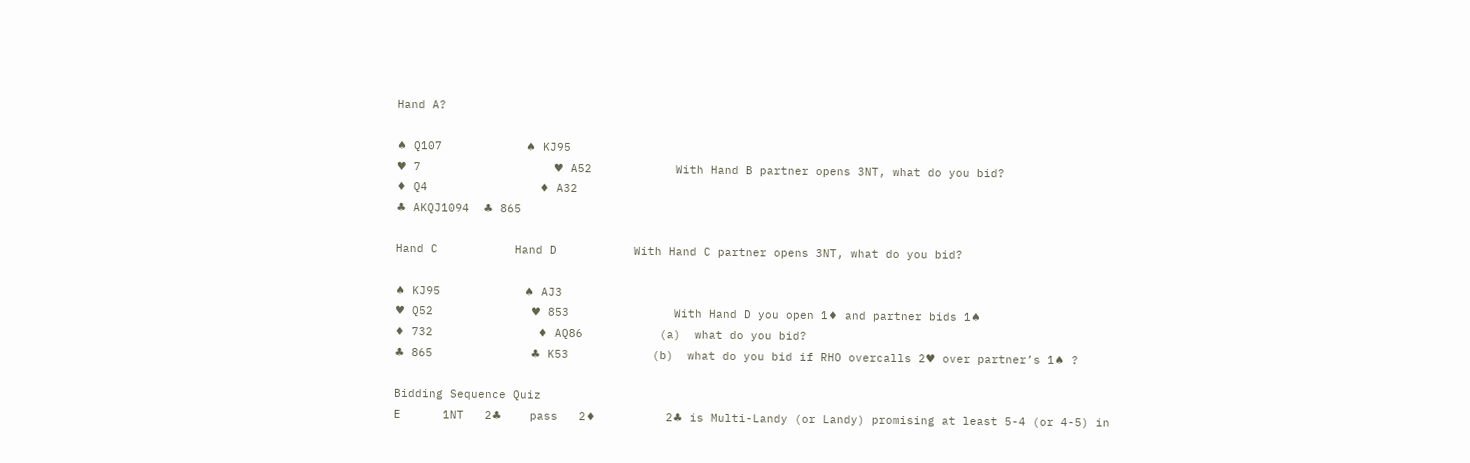Hand A?

♠ Q107            ♠ KJ95
♥ 7                   ♥ A52            With Hand B partner opens 3NT, what do you bid?
♦ Q4                ♦ A32
♣ AKQJ1094  ♣ 865

Hand C           Hand D           With Hand C partner opens 3NT, what do you bid?

♠ KJ95            ♠ AJ3
♥ Q52              ♥ 853               With Hand D you open 1♦ and partner bids 1♠
♦ 732               ♦ AQ86           (a)  what do you bid?
♣ 865              ♣ K53            (b)  what do you bid if RHO overcalls 2♥ over partner’s 1♠ ?

Bidding Sequence Quiz
E      1NT   2♣    pass   2♦          2♣ is Multi-Landy (or Landy) promising at least 5-4 (or 4-5) in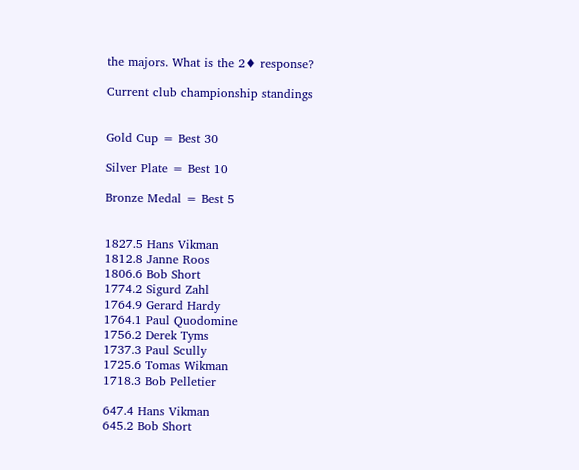the majors. What is the 2♦ response?

Current club championship standings


Gold Cup = Best 30

Silver Plate = Best 10

Bronze Medal = Best 5


1827.5 Hans Vikman
1812.8 Janne Roos
1806.6 Bob Short
1774.2 Sigurd Zahl
1764.9 Gerard Hardy
1764.1 Paul Quodomine
1756.2 Derek Tyms
1737.3 Paul Scully
1725.6 Tomas Wikman
1718.3 Bob Pelletier

647.4 Hans Vikman
645.2 Bob Short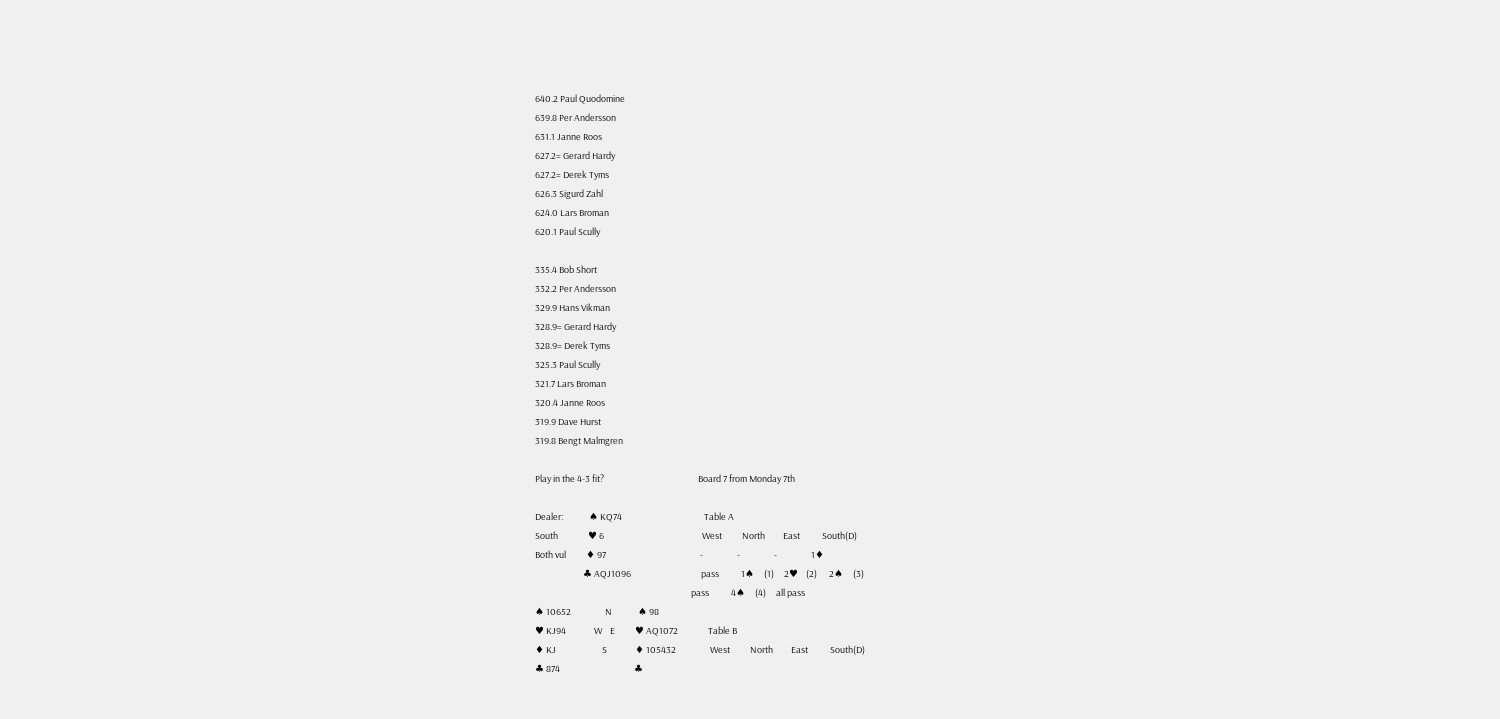640.2 Paul Quodomine
639.8 Per Andersson
631.1 Janne Roos
627.2= Gerard Hardy
627.2= Derek Tyms
626.3 Sigurd Zahl
624.0 Lars Broman
620.1 Paul Scully

335.4 Bob Short
332.2 Per Andersson
329.9 Hans Vikman
328.9= Gerard Hardy
328.9= Derek Tyms
325.3 Paul Scully
321.7 Lars Broman
320.4 Janne Roos
319.9 Dave Hurst
319.8 Bengt Malmgren

Play in the 4-3 fit?                                               Board 7 from Monday 7th

Dealer:             ♠ KQ74                                         Table A
South               ♥ 6                                                 West          North         East           South(D)
Both vul          ♦ 97                                               -                 -                 -                 1♦
                        ♣ AQJ1096                                   pass           1♠     (1)     2♥    (2)      2♠     (3)
                                                                              pass           4♠     (4)     all pass
♠ 10652                 N             ♠ 98
♥ KJ94              W    E          ♥ AQ1072               Table B
♦ KJ                       S              ♦ 105432                 West          North         East           South(D)
♣ 874                                     ♣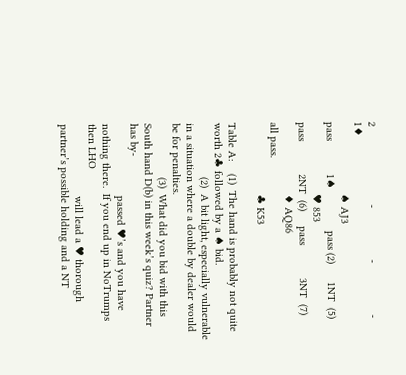2                          -                 -                 -                 1♦
                        ♠ AJ3                                            pass           1♠              pass (2)      1NT  (5)
                        ♥ 853                                             pass           2NT  (6)     pass           3NT  (7)
                        ♦ AQ86                                         all pass.
                        ♣ K53

Table A:    (1)  The hand is probably not quite worth 2♣ followed by a ♠ bid.
                  (2)  A bit light, especially vulnerable in a situation where a double by dealer would be for penalties.
                  (3)  What did you bid with this South hand D(b) in this week’s quiz? Partner has by-
                        passed ♥’s and you have nothing there.  If you end up in NoTrumps then LHO
                        will lead a ♥ thorough partner’s possible holding and a NT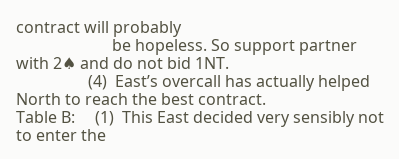contract will probably
                        be hopeless. So support partner with 2♠ and do not bid 1NT.
                  (4)  East’s overcall has actually helped North to reach the best contract.
Table B:     (1)  This East decided very sensibly not to enter the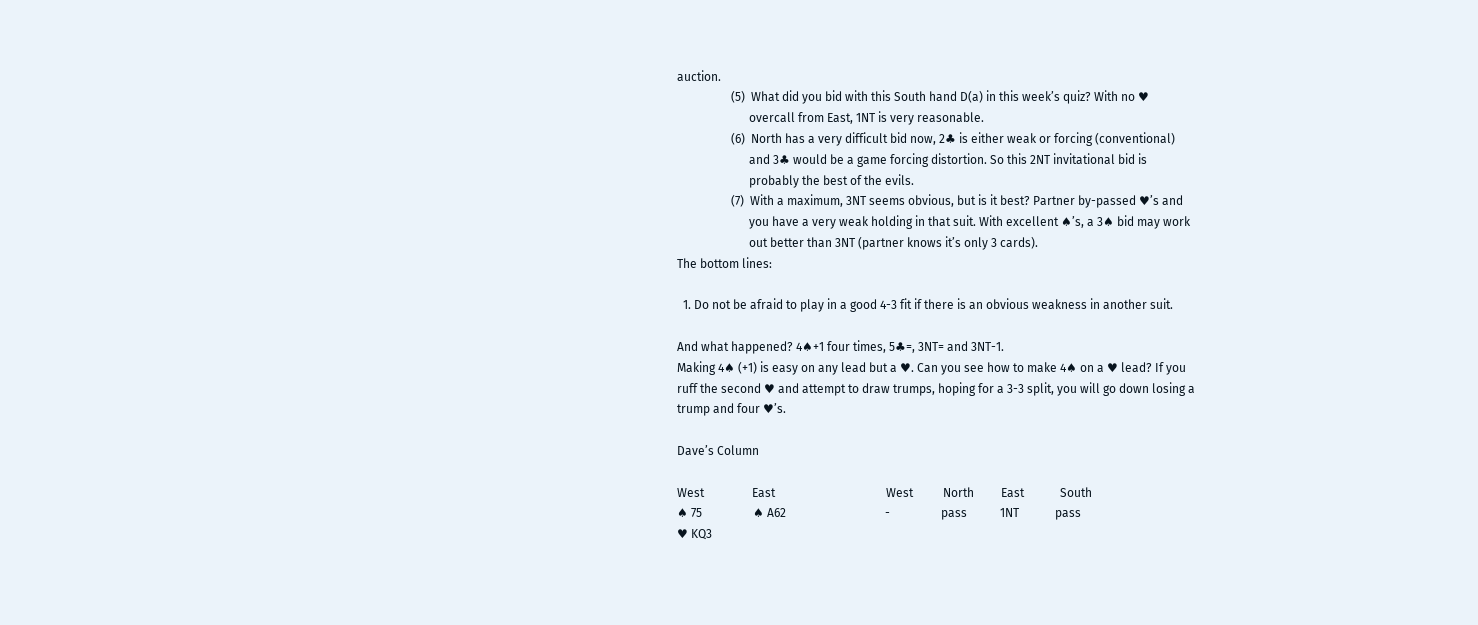auction.
                  (5)  What did you bid with this South hand D(a) in this week’s quiz? With no ♥
                        overcall from East, 1NT is very reasonable.
                  (6)  North has a very difficult bid now, 2♣ is either weak or forcing (conventional)
                        and 3♣ would be a game forcing distortion. So this 2NT invitational bid is
                        probably the best of the evils.
                  (7)  With a maximum, 3NT seems obvious, but is it best? Partner by-passed ♥’s and
                        you have a very weak holding in that suit. With excellent ♠’s, a 3♠ bid may work
                        out better than 3NT (partner knows it’s only 3 cards).
The bottom lines:

  1. Do not be afraid to play in a good 4-3 fit if there is an obvious weakness in another suit.

And what happened? 4♠+1 four times, 5♣=, 3NT= and 3NT-1.
Making 4♠ (+1) is easy on any lead but a ♥. Can you see how to make 4♠ on a ♥ lead? If you
ruff the second ♥ and attempt to draw trumps, hoping for a 3-3 split, you will go down losing a
trump and four ♥’s.

Dave’s Column

West                East                                     West          North         East            South
♠ 75                 ♠ A62                                 -                 pass           1NT            pass
♥ KQ3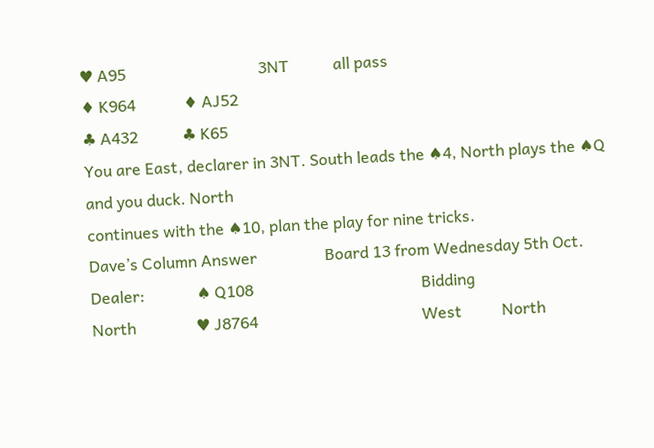♥ A95                                 3NT           all pass
♦ K964            ♦ AJ52
♣ A432           ♣ K65
You are East, declarer in 3NT. South leads the ♠4, North plays the ♠Q and you duck. North
continues with the ♠10, plan the play for nine tricks.
Dave’s Column Answer                 Board 13 from Wednesday 5th Oct.
Dealer:             ♠ Q108                                          Bidding
North               ♥ J8764                                         West          North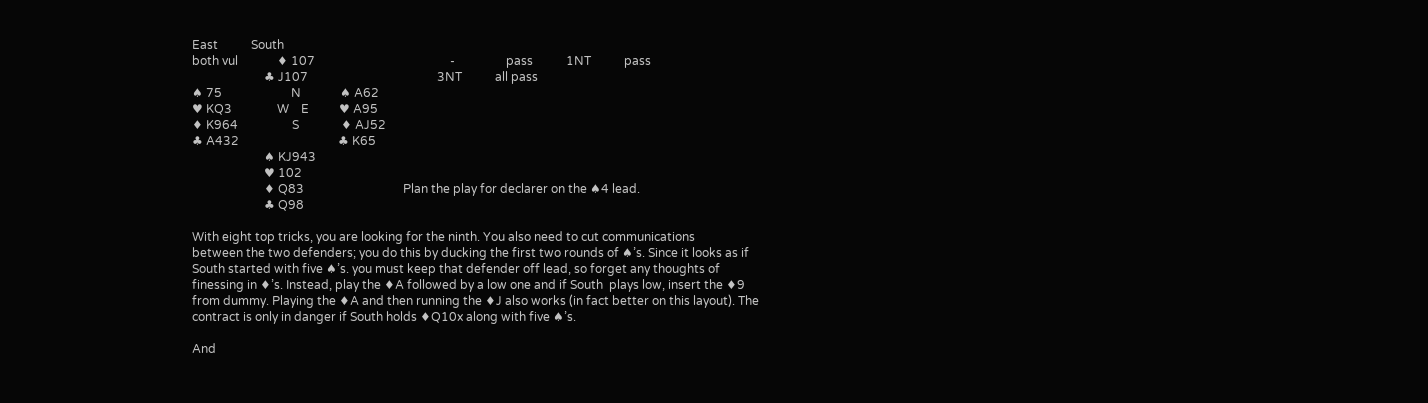East           South
both vul             ♦ 107                                             -                 pass           1NT           pass
                        ♣ J107                                           3NT           all pass
♠ 75                       N             ♠ A62
♥ KQ3               W    E          ♥ A95
♦ K964                  S              ♦ AJ52
♣ A432                                 ♣ K65
                        ♠ KJ943
                        ♥ 102
                        ♦ Q83                                 Plan the play for declarer on the ♠4 lead.
                        ♣ Q98

With eight top tricks, you are looking for the ninth. You also need to cut communications
between the two defenders; you do this by ducking the first two rounds of ♠’s. Since it looks as if
South started with five ♠’s. you must keep that defender off lead, so forget any thoughts of
finessing in ♦’s. Instead, play the ♦A followed by a low one and if South  plays low, insert the ♦9
from dummy. Playing the ♦A and then running the ♦J also works (in fact better on this layout). The
contract is only in danger if South holds ♦Q10x along with five ♠’s.

And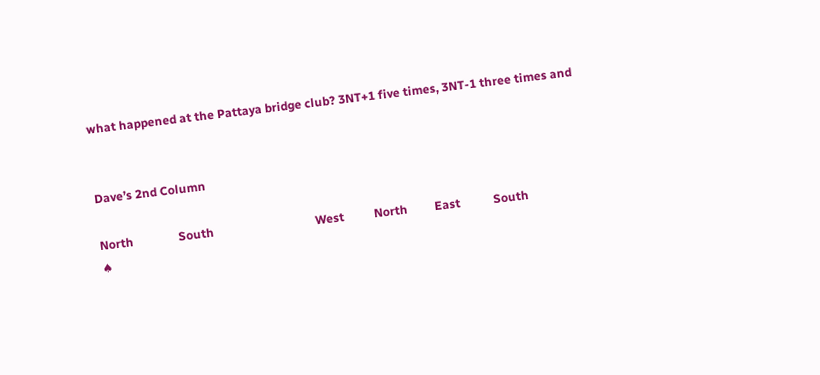what happened at the Pattaya bridge club? 3NT+1 five times, 3NT-1 three times and


Dave’s 2nd Column

North               South                                  West          North         East           South
♠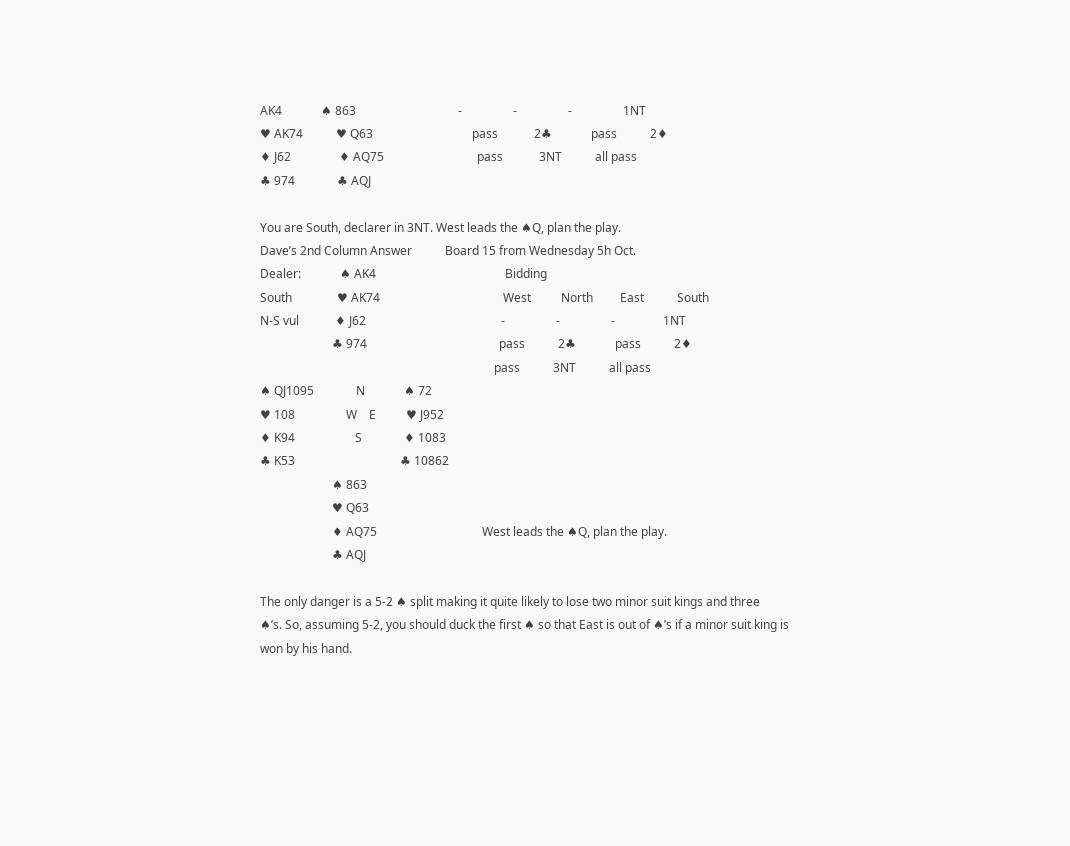AK4             ♠ 863                                  -                 -                 -                 1NT
♥ AK74           ♥ Q63                                 pass            2♣             pass           2♦
♦ J62                ♦ AQ75                               pass            3NT           all pass
♣ 974              ♣ AQJ

You are South, declarer in 3NT. West leads the ♠Q, plan the play.
Dave’s 2nd Column Answer           Board 15 from Wednesday 5h Oct.
Dealer:             ♠ AK4                                           Bidding
South               ♥ AK74                                         West          North         East           South
N-S vul            ♦ J62                                             -                 -                 -                1NT
                        ♣ 974                                            pass           2♣             pass           2♦
                                                                              pass           3NT           all pass
♠ QJ1095              N             ♠ 72
♥ 108                 W    E          ♥ J952
♦ K94                    S              ♦ 1083
♣ K53                                   ♣ 10862
                        ♠ 863
                        ♥ Q63
                        ♦ AQ75                                   West leads the ♠Q, plan the play.
                        ♣ AQJ

The only danger is a 5-2 ♠ split making it quite likely to lose two minor suit kings and three
♠’s. So, assuming 5-2, you should duck the first ♠ so that East is out of ♠’s if a minor suit king is
won by his hand.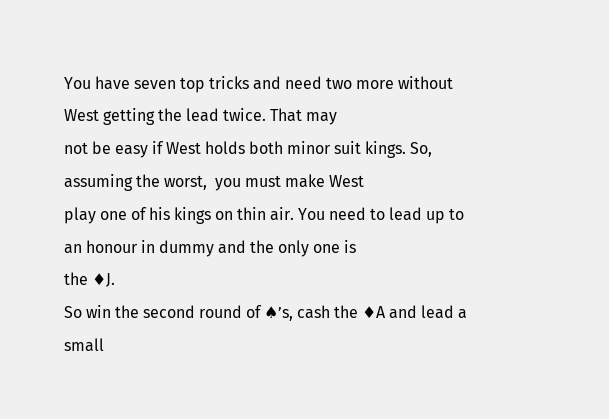You have seven top tricks and need two more without West getting the lead twice. That may
not be easy if West holds both minor suit kings. So, assuming the worst,  you must make West
play one of his kings on thin air. You need to lead up to an honour in dummy and the only one is
the ♦J.
So win the second round of ♠’s, cash the ♦A and lead a small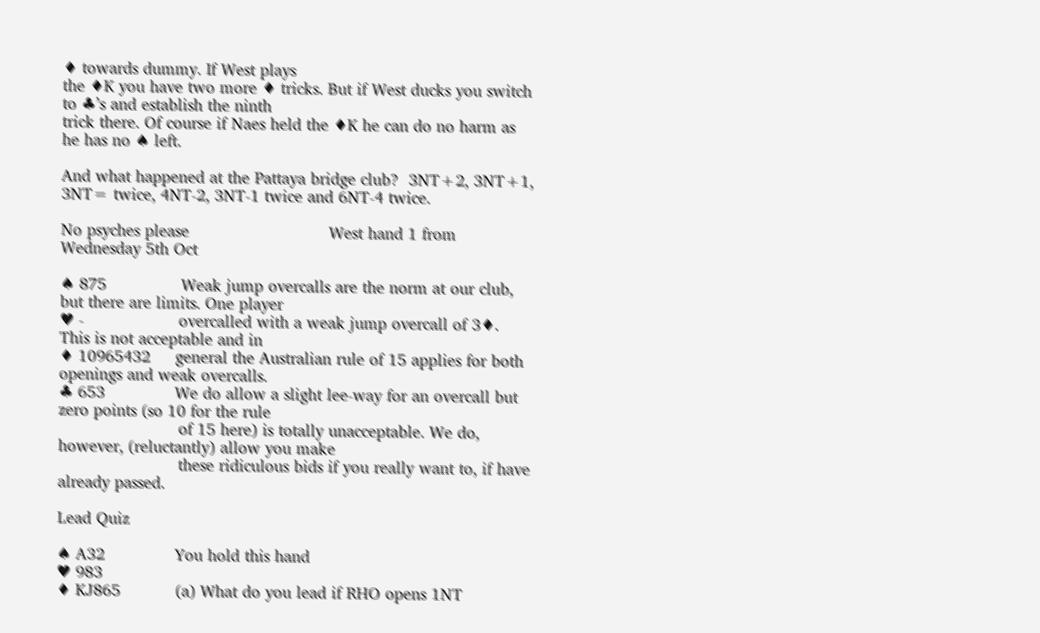♦ towards dummy. If West plays
the ♦K you have two more ♦ tricks. But if West ducks you switch to ♣’s and establish the ninth
trick there. Of course if Naes held the ♦K he can do no harm as he has no ♠ left.

And what happened at the Pattaya bridge club?  3NT+2, 3NT+1, 3NT= twice, 4NT-2, 3NT-1 twice and 6NT-4 twice.

No psyches please                            West hand 1 from Wednesday 5th Oct

♠ 875               Weak jump overcalls are the norm at our club, but there are limits. One player
♥ -                   overcalled with a weak jump overcall of 3♦. This is not acceptable and in
♦ 10965432     general the Australian rule of 15 applies for both openings and weak overcalls.
♣ 653              We do allow a slight lee-way for an overcall but zero points (so 10 for the rule
                        of 15 here) is totally unacceptable. We do, however, (reluctantly) allow you make
                        these ridiculous bids if you really want to, if have already passed.

Lead Quiz

♠ A32              You hold this hand
♥ 983
♦ KJ865           (a) What do you lead if RHO opens 1NT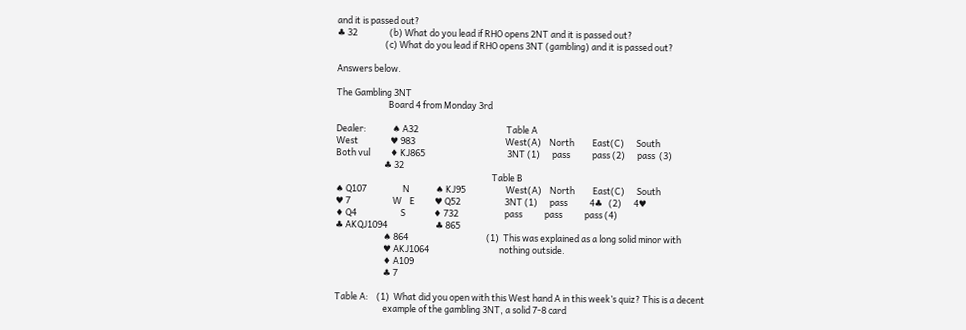and it is passed out?
♣ 32                (b) What do you lead if RHO opens 2NT and it is passed out?
                        (c) What do you lead if RHO opens 3NT (gambling) and it is passed out?

Answers below.

The Gambling 3NT
                          Board 4 from Monday 3rd

Dealer:             ♠ A32                                            Table A
West                ♥ 983                                             West(A)    North         East(C)      South
Both vul          ♦ KJ865                                         3NT (1)      pass           pass (2)      pass  (3)
                        ♣ 32
                                                                              Table B
♠ Q107                  N             ♠ KJ95                    West(A)    North         East(C)      South
♥ 7                     W    E          ♥ Q52                      3NT (1)      pass           4♣   (2)      4♥
♦ Q4                      S              ♦ 732                       pass           pass           pass (4)
♣ AKQJ1094                        ♣ 865
                        ♠ 864                                       (1)  This was explained as a long solid minor with
                        ♥ AKJ1064                                   nothing outside.
                        ♦ A109
                        ♣ 7

Table A:    (1)  What did you open with this West hand A in this week’s quiz? This is a decent
                        example of the gambling 3NT, a solid 7-8 card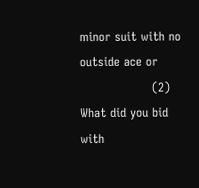minor suit with no outside ace or
                  (2)  What did you bid with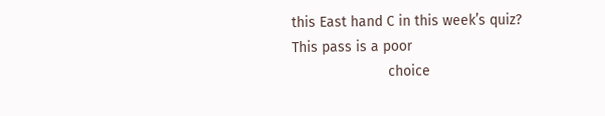this East hand C in this week’s quiz? This pass is a poor
                        choice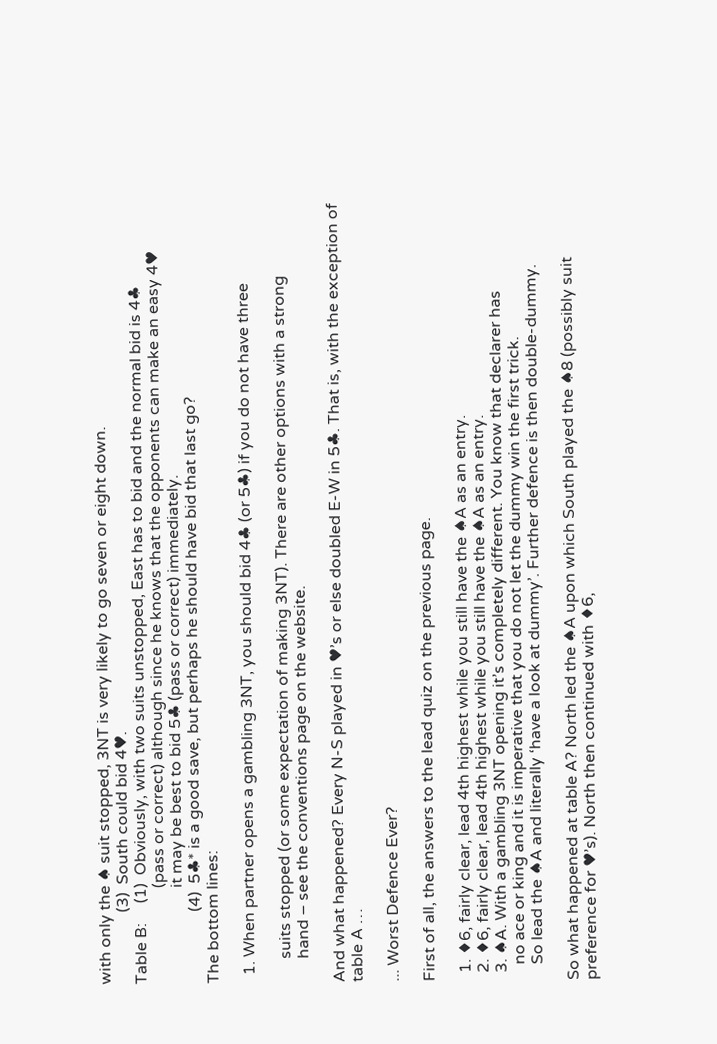with only the ♠ suit stopped, 3NT is very likely to go seven or eight down.
                  (3)  South could bid 4♥.
Table B:     (1)  Obviously, with two suits unstopped, East has to bid and the normal bid is 4♣
                        (pass or correct) although since he knows that the opponents can make an easy 4♥
                        it may be best to bid 5♣ (pass or correct) immediately.
                  (4)  5♣* is a good save, but perhaps he should have bid that last go?
The bottom lines:

  1. When partner opens a gambling 3NT, you should bid 4♣ (or 5♣) if you do not have three

      suits stopped (or some expectation of making 3NT). There are other options with a strong
      hand – see the conventions page on the website.

And what happened? Every N-S played in ♥’s or else doubled E-W in 5♣. That is, with the exception of table A …

... Worst Defence Ever?

First of all, the answers to the lead quiz on the previous page.

  1. ♦6, fairly clear, lead 4th highest while you still have the ♠A as an entry.
  2. ♦6, fairly clear, lead 4th highest while you still have the ♠A as an entry.
  3. ♠A. With a gambling 3NT opening it’s completely different. You know that declarer has
    no ace or king and it is imperative that you do not let the dummy win the first trick.
    So lead the ♠A and literally ‘have a look at dummy’. Further defence is then double-dummy.

So what happened at table A? North led the ♠A upon which South played the ♠8 (possibly suit
preference for ♥’s). North then continued with ♦6,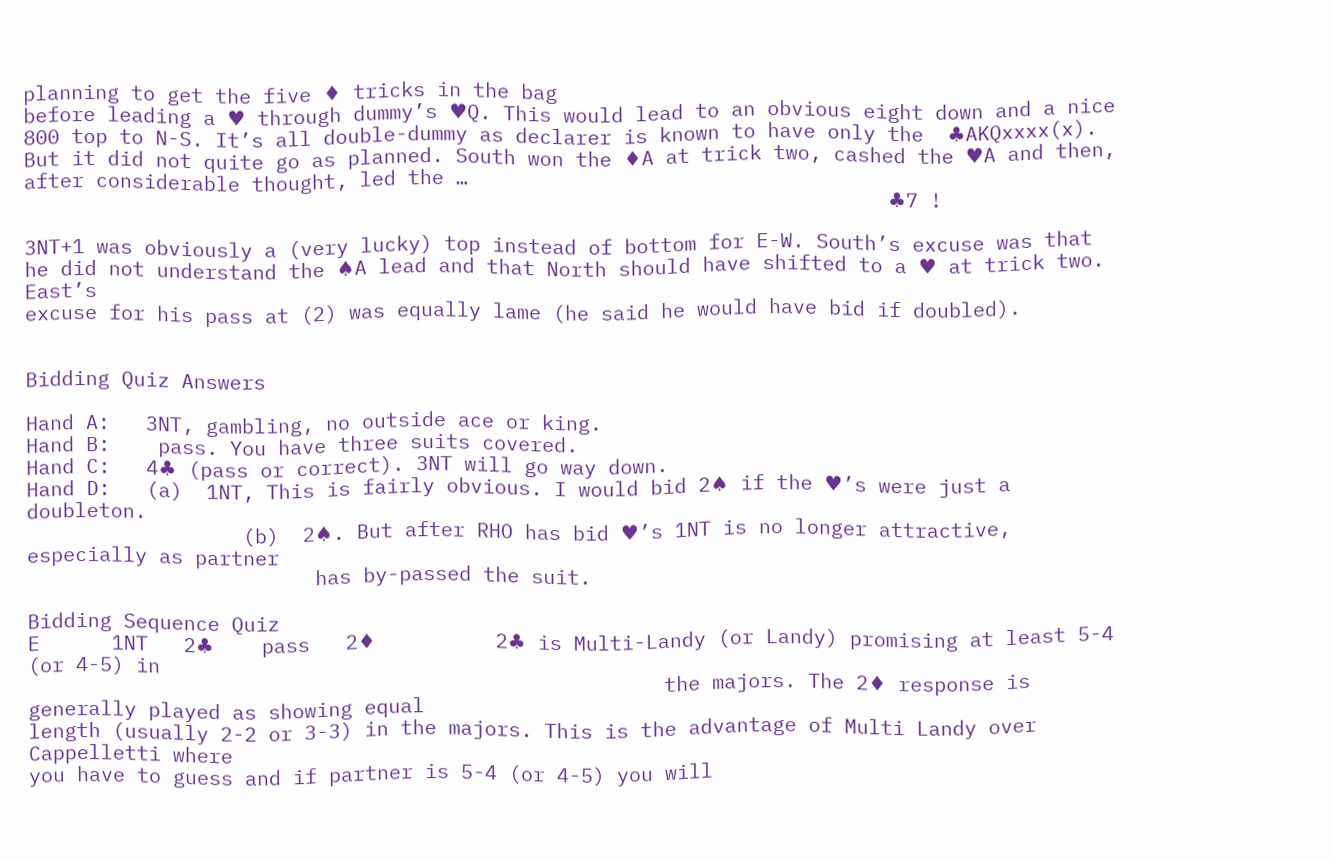planning to get the five ♦ tricks in the bag
before leading a ♥ through dummy’s ♥Q. This would lead to an obvious eight down and a nice
800 top to N-S. It’s all double-dummy as declarer is known to have only the  ♣AKQxxxx(x).
But it did not quite go as planned. South won the ♦A at trick two, cashed the ♥A and then,
after considerable thought, led the …
                                                                        ♣7 !

3NT+1 was obviously a (very lucky) top instead of bottom for E-W. South’s excuse was that
he did not understand the ♠A lead and that North should have shifted to a ♥ at trick two. East’s
excuse for his pass at (2) was equally lame (he said he would have bid if doubled).


Bidding Quiz Answers

Hand A:   3NT, gambling, no outside ace or king.
Hand B:    pass. You have three suits covered.
Hand C:   4♣ (pass or correct). 3NT will go way down.
Hand D:   (a)  1NT, This is fairly obvious. I would bid 2♠ if the ♥’s were just a doubleton.
                  (b)  2♠. But after RHO has bid ♥’s 1NT is no longer attractive, especially as partner
                        has by-passed the suit.

Bidding Sequence Quiz
E      1NT   2♣    pass   2♦          2♣ is Multi-Landy (or Landy) promising at least 5-4 (or 4-5) in
                                                     the majors. The 2♦ response is generally played as showing equal
length (usually 2-2 or 3-3) in the majors. This is the advantage of Multi Landy over Cappelletti where
you have to guess and if partner is 5-4 (or 4-5) you will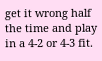get it wrong half the time and play in a 4-2 or 4-3 fit.